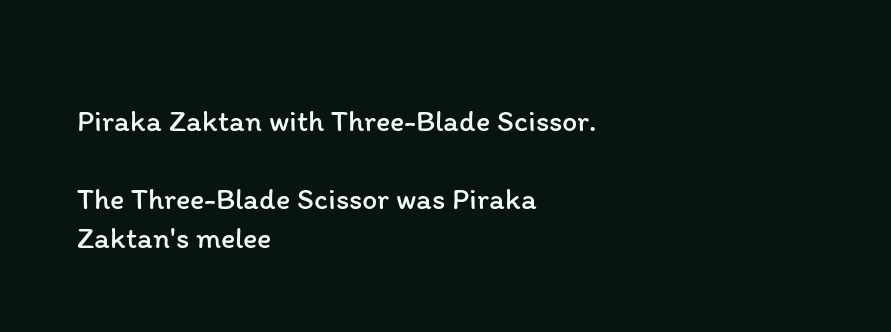Piraka Zaktan with Three-Blade Scissor.

The Three-Blade Scissor was Piraka Zaktan's melee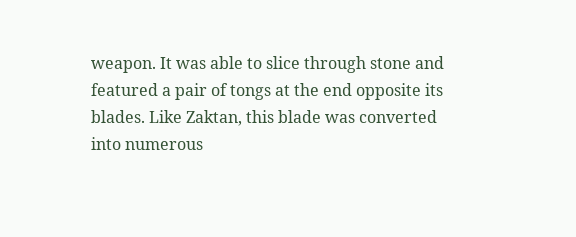weapon. It was able to slice through stone and featured a pair of tongs at the end opposite its blades. Like Zaktan, this blade was converted into numerous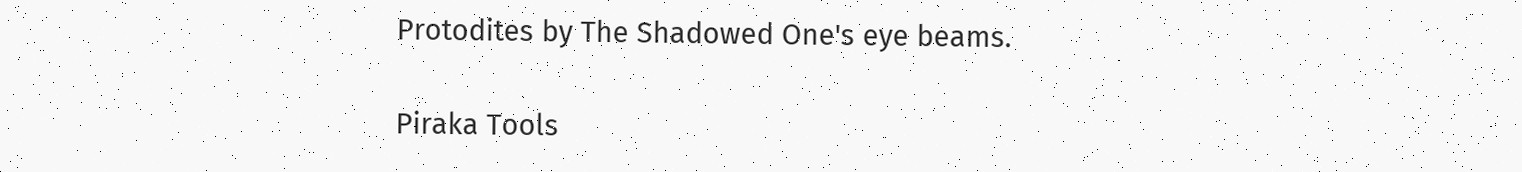Protodites by The Shadowed One's eye beams.

Piraka Tools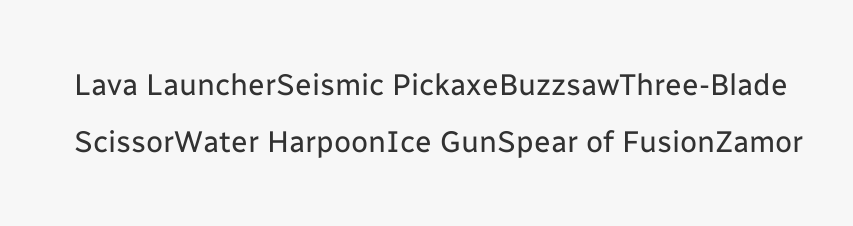Lava LauncherSeismic PickaxeBuzzsawThree-Blade ScissorWater HarpoonIce GunSpear of FusionZamor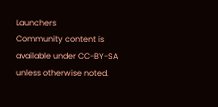Launchers
Community content is available under CC-BY-SA unless otherwise noted.